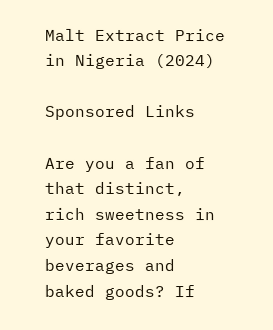Malt Extract Price in Nigeria (2024)

Sponsored Links

Are you a fan of that distinct, rich sweetness in your favorite beverages and baked goods? If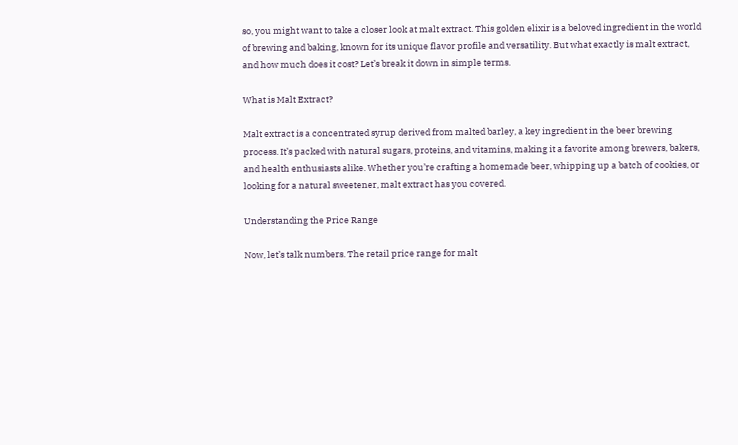so, you might want to take a closer look at malt extract. This golden elixir is a beloved ingredient in the world of brewing and baking, known for its unique flavor profile and versatility. But what exactly is malt extract, and how much does it cost? Let’s break it down in simple terms.

What is Malt Extract?

Malt extract is a concentrated syrup derived from malted barley, a key ingredient in the beer brewing process. It’s packed with natural sugars, proteins, and vitamins, making it a favorite among brewers, bakers, and health enthusiasts alike. Whether you’re crafting a homemade beer, whipping up a batch of cookies, or looking for a natural sweetener, malt extract has you covered.

Understanding the Price Range

Now, let’s talk numbers. The retail price range for malt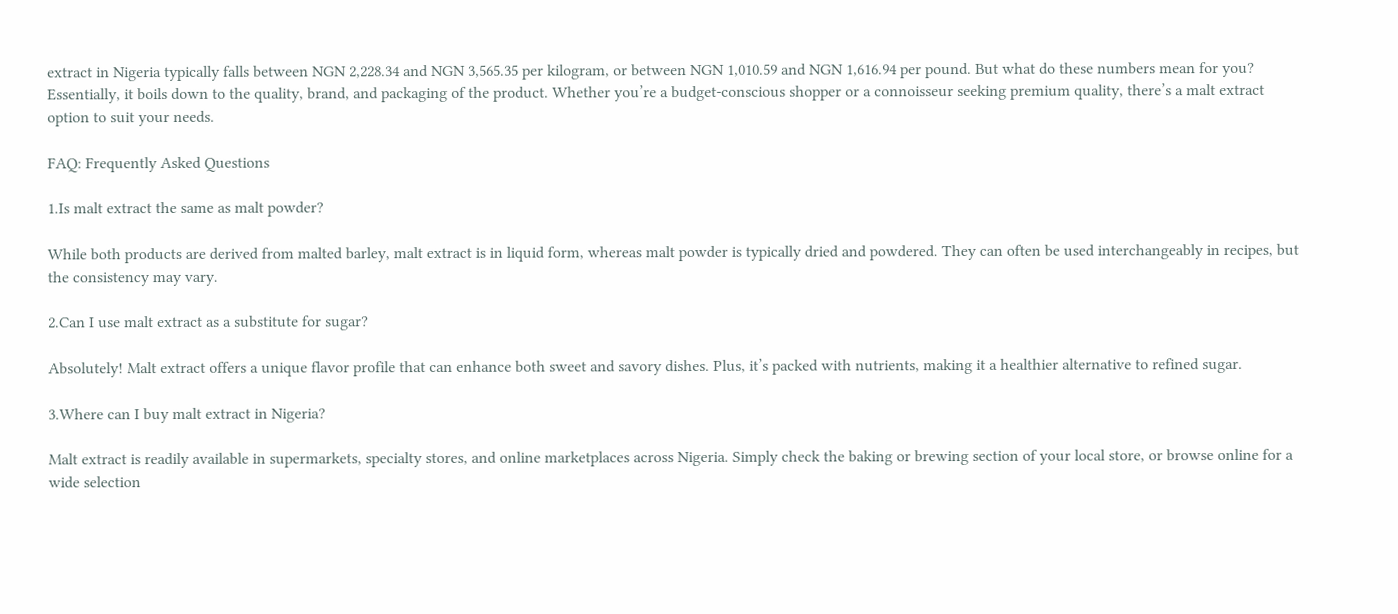extract in Nigeria typically falls between NGN 2,228.34 and NGN 3,565.35 per kilogram, or between NGN 1,010.59 and NGN 1,616.94 per pound. But what do these numbers mean for you? Essentially, it boils down to the quality, brand, and packaging of the product. Whether you’re a budget-conscious shopper or a connoisseur seeking premium quality, there’s a malt extract option to suit your needs.

FAQ: Frequently Asked Questions

1.Is malt extract the same as malt powder?

While both products are derived from malted barley, malt extract is in liquid form, whereas malt powder is typically dried and powdered. They can often be used interchangeably in recipes, but the consistency may vary.

2.Can I use malt extract as a substitute for sugar?

Absolutely! Malt extract offers a unique flavor profile that can enhance both sweet and savory dishes. Plus, it’s packed with nutrients, making it a healthier alternative to refined sugar.

3.Where can I buy malt extract in Nigeria?

Malt extract is readily available in supermarkets, specialty stores, and online marketplaces across Nigeria. Simply check the baking or brewing section of your local store, or browse online for a wide selection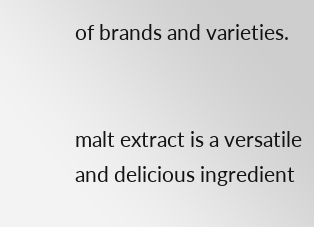of brands and varieties.


malt extract is a versatile and delicious ingredient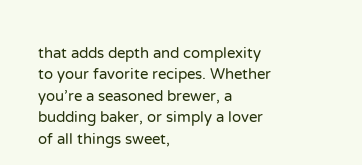that adds depth and complexity to your favorite recipes. Whether you’re a seasoned brewer, a budding baker, or simply a lover of all things sweet,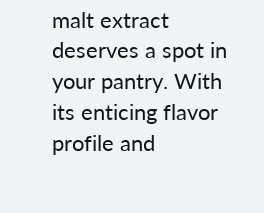malt extract deserves a spot in your pantry. With its enticing flavor profile and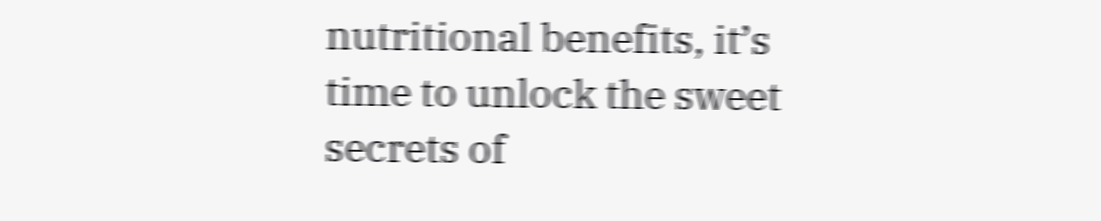nutritional benefits, it’s time to unlock the sweet secrets of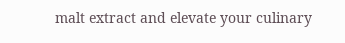malt extract and elevate your culinary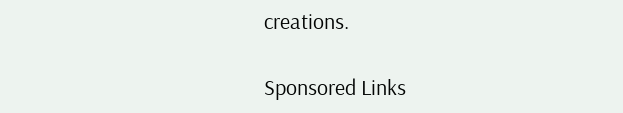creations.

Sponsored Links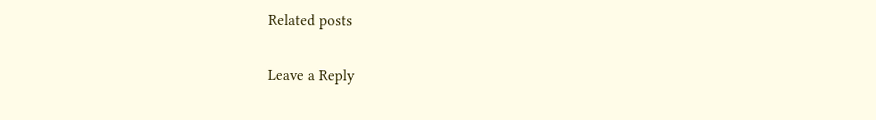Related posts

Leave a Reply